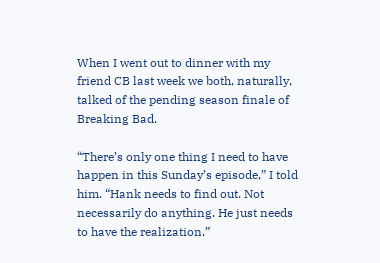When I went out to dinner with my friend CB last week we both, naturally, talked of the pending season finale of Breaking Bad.

“There’s only one thing I need to have happen in this Sunday’s episode,” I told him. “Hank needs to find out. Not necessarily do anything. He just needs to have the realization.”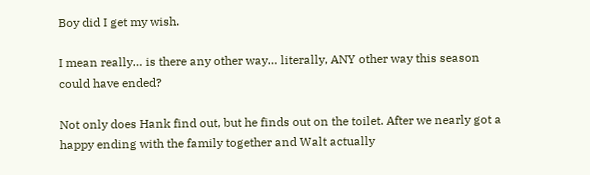Boy did I get my wish.

I mean really… is there any other way… literally, ANY other way this season could have ended?

Not only does Hank find out, but he finds out on the toilet. After we nearly got a happy ending with the family together and Walt actually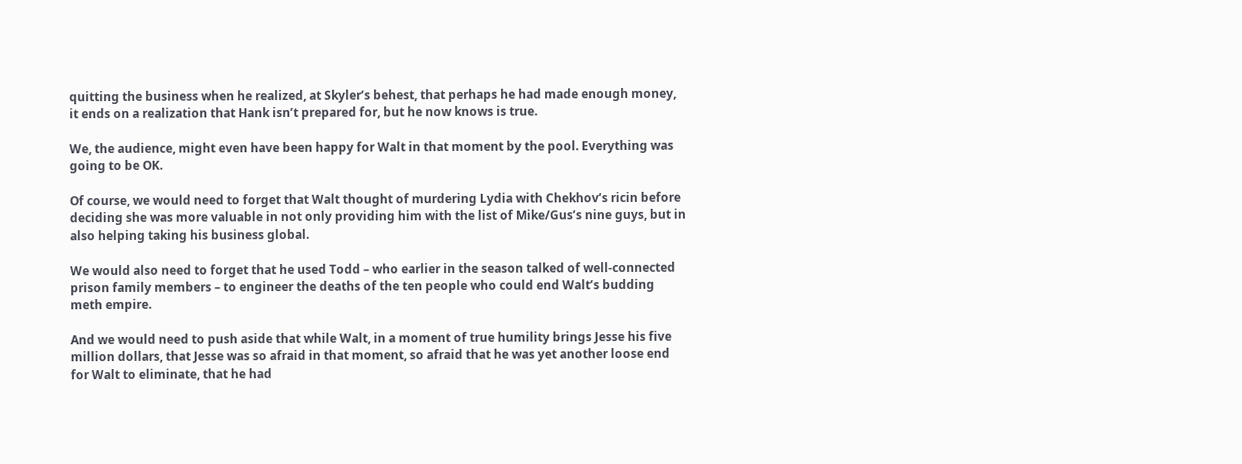quitting the business when he realized, at Skyler’s behest, that perhaps he had made enough money, it ends on a realization that Hank isn’t prepared for, but he now knows is true.

We, the audience, might even have been happy for Walt in that moment by the pool. Everything was going to be OK.

Of course, we would need to forget that Walt thought of murdering Lydia with Chekhov’s ricin before deciding she was more valuable in not only providing him with the list of Mike/Gus’s nine guys, but in also helping taking his business global.

We would also need to forget that he used Todd – who earlier in the season talked of well-connected prison family members – to engineer the deaths of the ten people who could end Walt’s budding meth empire.

And we would need to push aside that while Walt, in a moment of true humility brings Jesse his five million dollars, that Jesse was so afraid in that moment, so afraid that he was yet another loose end for Walt to eliminate, that he had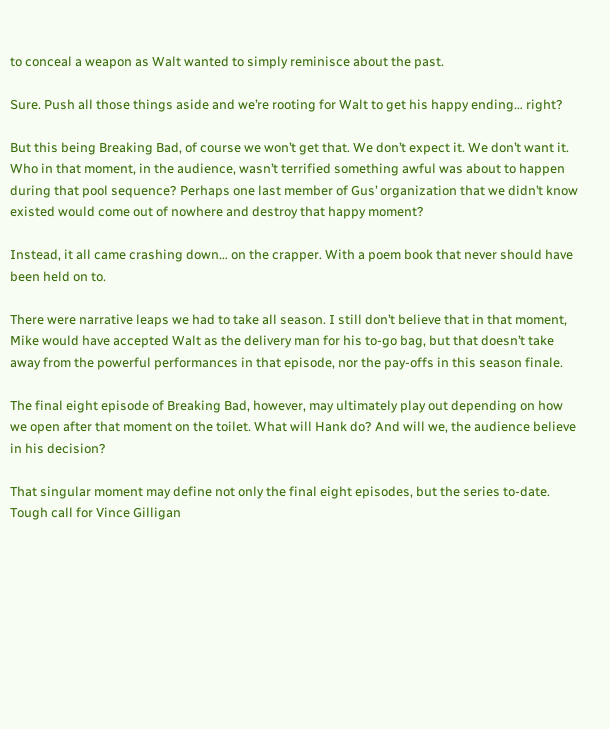to conceal a weapon as Walt wanted to simply reminisce about the past.

Sure. Push all those things aside and we’re rooting for Walt to get his happy ending… right?

But this being Breaking Bad, of course we won’t get that. We don’t expect it. We don’t want it. Who in that moment, in the audience, wasn’t terrified something awful was about to happen during that pool sequence? Perhaps one last member of Gus’ organization that we didn’t know existed would come out of nowhere and destroy that happy moment?

Instead, it all came crashing down… on the crapper. With a poem book that never should have been held on to.

There were narrative leaps we had to take all season. I still don’t believe that in that moment, Mike would have accepted Walt as the delivery man for his to-go bag, but that doesn’t take away from the powerful performances in that episode, nor the pay-offs in this season finale.

The final eight episode of Breaking Bad, however, may ultimately play out depending on how we open after that moment on the toilet. What will Hank do? And will we, the audience believe in his decision?

That singular moment may define not only the final eight episodes, but the series to-date. Tough call for Vince Gilligan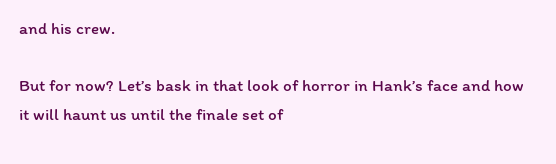and his crew.

But for now? Let’s bask in that look of horror in Hank’s face and how it will haunt us until the finale set of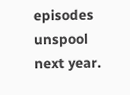episodes unspool next year.